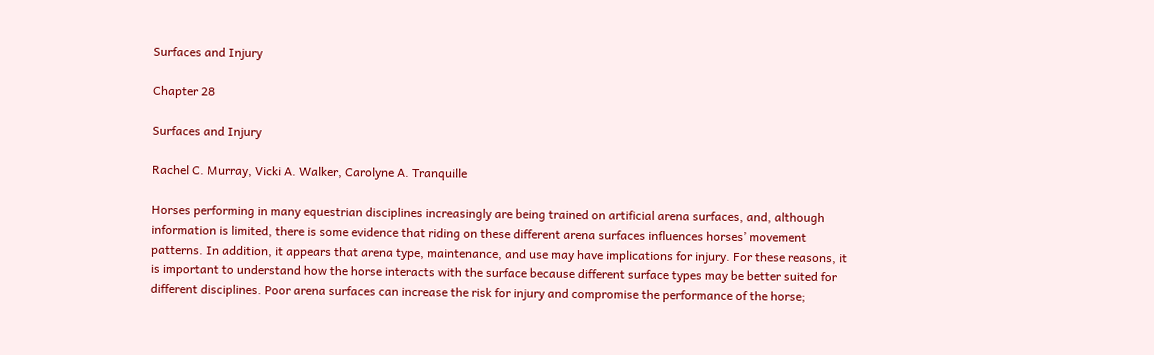Surfaces and Injury

Chapter 28

Surfaces and Injury

Rachel C. Murray, Vicki A. Walker, Carolyne A. Tranquille

Horses performing in many equestrian disciplines increasingly are being trained on artificial arena surfaces, and, although information is limited, there is some evidence that riding on these different arena surfaces influences horses’ movement patterns. In addition, it appears that arena type, maintenance, and use may have implications for injury. For these reasons, it is important to understand how the horse interacts with the surface because different surface types may be better suited for different disciplines. Poor arena surfaces can increase the risk for injury and compromise the performance of the horse;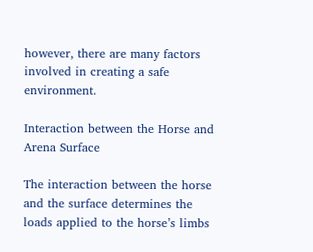however, there are many factors involved in creating a safe environment.

Interaction between the Horse and Arena Surface

The interaction between the horse and the surface determines the loads applied to the horse’s limbs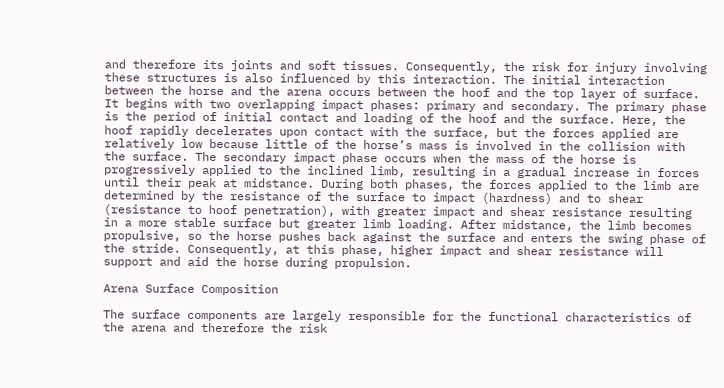and therefore its joints and soft tissues. Consequently, the risk for injury involving these structures is also influenced by this interaction. The initial interaction between the horse and the arena occurs between the hoof and the top layer of surface. It begins with two overlapping impact phases: primary and secondary. The primary phase is the period of initial contact and loading of the hoof and the surface. Here, the hoof rapidly decelerates upon contact with the surface, but the forces applied are relatively low because little of the horse’s mass is involved in the collision with the surface. The secondary impact phase occurs when the mass of the horse is progressively applied to the inclined limb, resulting in a gradual increase in forces until their peak at midstance. During both phases, the forces applied to the limb are determined by the resistance of the surface to impact (hardness) and to shear (resistance to hoof penetration), with greater impact and shear resistance resulting in a more stable surface but greater limb loading. After midstance, the limb becomes propulsive, so the horse pushes back against the surface and enters the swing phase of the stride. Consequently, at this phase, higher impact and shear resistance will support and aid the horse during propulsion.

Arena Surface Composition

The surface components are largely responsible for the functional characteristics of the arena and therefore the risk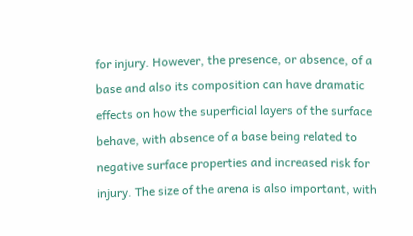for injury. However, the presence, or absence, of a base and also its composition can have dramatic effects on how the superficial layers of the surface behave, with absence of a base being related to negative surface properties and increased risk for injury. The size of the arena is also important, with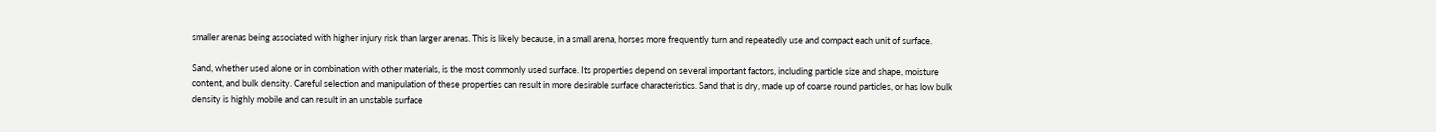smaller arenas being associated with higher injury risk than larger arenas. This is likely because, in a small arena, horses more frequently turn and repeatedly use and compact each unit of surface.

Sand, whether used alone or in combination with other materials, is the most commonly used surface. Its properties depend on several important factors, including particle size and shape, moisture content, and bulk density. Careful selection and manipulation of these properties can result in more desirable surface characteristics. Sand that is dry, made up of coarse round particles, or has low bulk density is highly mobile and can result in an unstable surface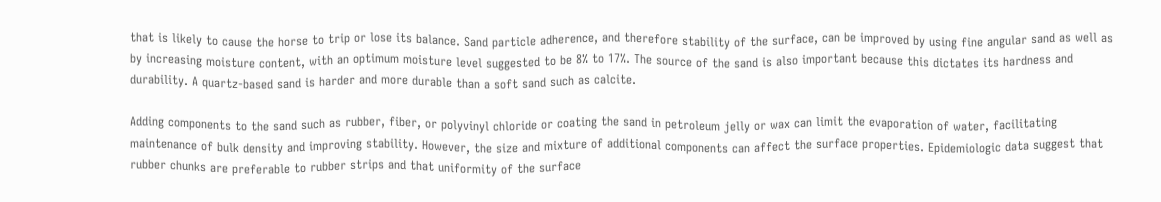that is likely to cause the horse to trip or lose its balance. Sand particle adherence, and therefore stability of the surface, can be improved by using fine angular sand as well as by increasing moisture content, with an optimum moisture level suggested to be 8% to 17%. The source of the sand is also important because this dictates its hardness and durability. A quartz-based sand is harder and more durable than a soft sand such as calcite.

Adding components to the sand such as rubber, fiber, or polyvinyl chloride or coating the sand in petroleum jelly or wax can limit the evaporation of water, facilitating maintenance of bulk density and improving stability. However, the size and mixture of additional components can affect the surface properties. Epidemiologic data suggest that rubber chunks are preferable to rubber strips and that uniformity of the surface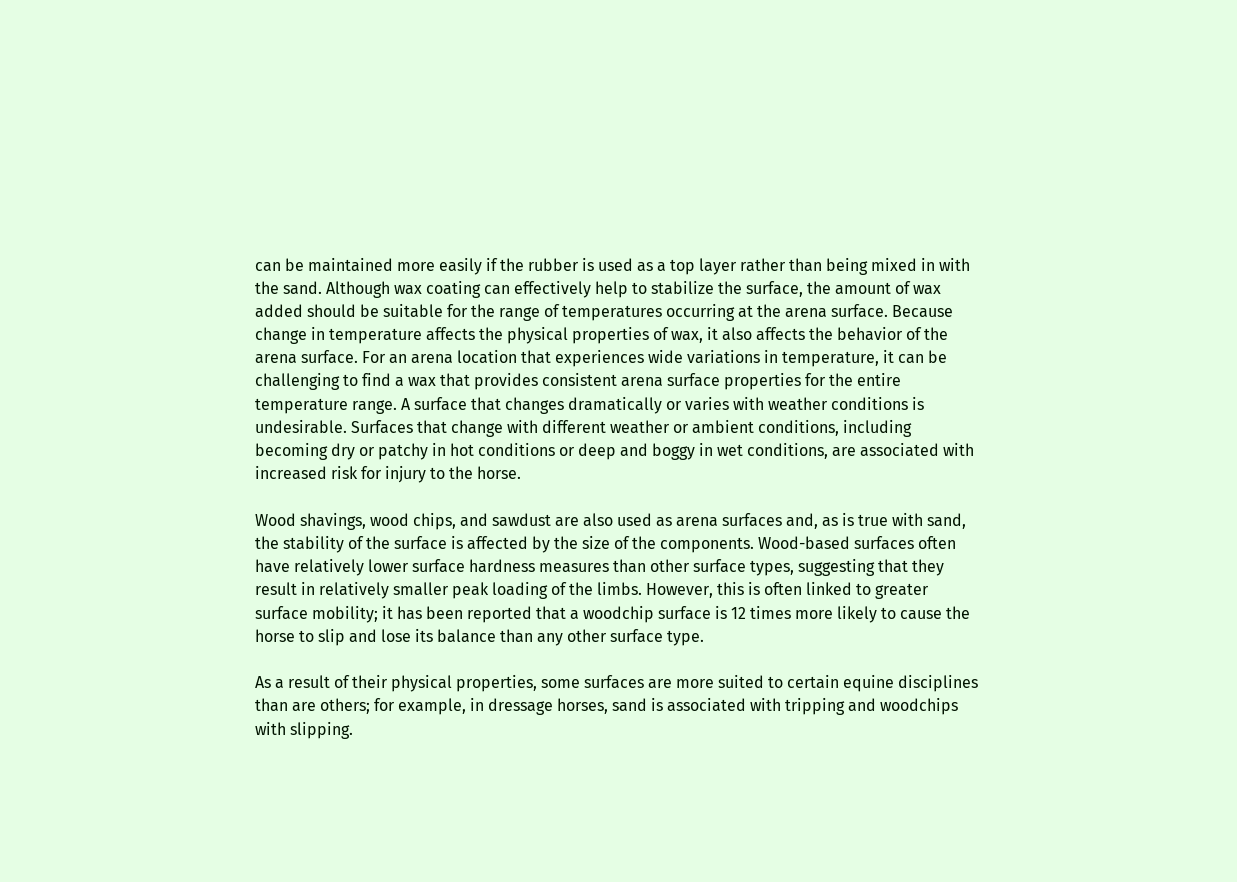can be maintained more easily if the rubber is used as a top layer rather than being mixed in with the sand. Although wax coating can effectively help to stabilize the surface, the amount of wax added should be suitable for the range of temperatures occurring at the arena surface. Because change in temperature affects the physical properties of wax, it also affects the behavior of the arena surface. For an arena location that experiences wide variations in temperature, it can be challenging to find a wax that provides consistent arena surface properties for the entire temperature range. A surface that changes dramatically or varies with weather conditions is undesirable. Surfaces that change with different weather or ambient conditions, including becoming dry or patchy in hot conditions or deep and boggy in wet conditions, are associated with increased risk for injury to the horse.

Wood shavings, wood chips, and sawdust are also used as arena surfaces and, as is true with sand, the stability of the surface is affected by the size of the components. Wood-based surfaces often have relatively lower surface hardness measures than other surface types, suggesting that they result in relatively smaller peak loading of the limbs. However, this is often linked to greater surface mobility; it has been reported that a woodchip surface is 12 times more likely to cause the horse to slip and lose its balance than any other surface type.

As a result of their physical properties, some surfaces are more suited to certain equine disciplines than are others; for example, in dressage horses, sand is associated with tripping and woodchips with slipping.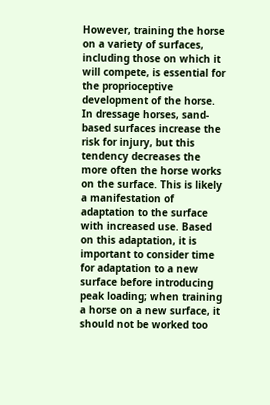However, training the horse on a variety of surfaces, including those on which it will compete, is essential for the proprioceptive development of the horse. In dressage horses, sand-based surfaces increase the risk for injury, but this tendency decreases the more often the horse works on the surface. This is likely a manifestation of adaptation to the surface with increased use. Based on this adaptation, it is important to consider time for adaptation to a new surface before introducing peak loading; when training a horse on a new surface, it should not be worked too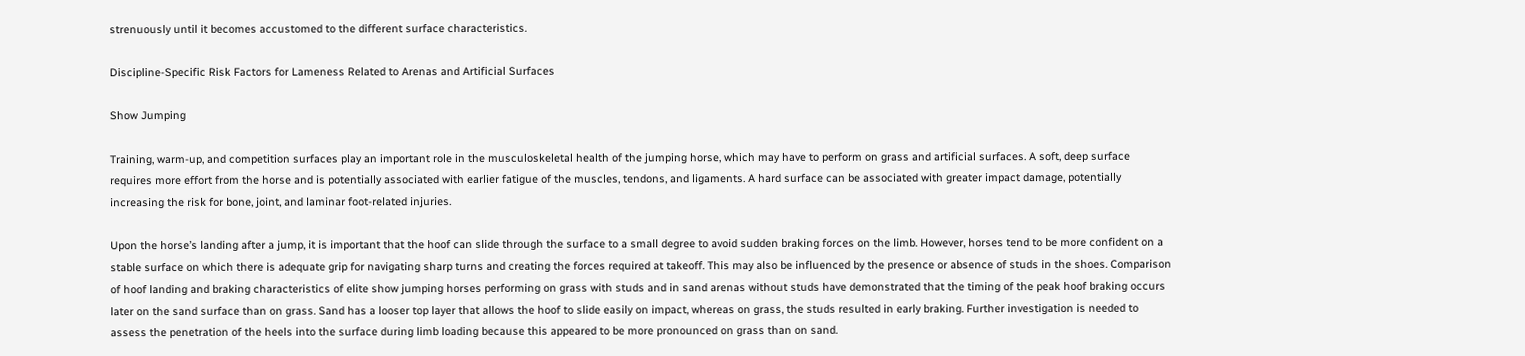strenuously until it becomes accustomed to the different surface characteristics.

Discipline-Specific Risk Factors for Lameness Related to Arenas and Artificial Surfaces

Show Jumping

Training, warm-up, and competition surfaces play an important role in the musculoskeletal health of the jumping horse, which may have to perform on grass and artificial surfaces. A soft, deep surface requires more effort from the horse and is potentially associated with earlier fatigue of the muscles, tendons, and ligaments. A hard surface can be associated with greater impact damage, potentially increasing the risk for bone, joint, and laminar foot-related injuries.

Upon the horse’s landing after a jump, it is important that the hoof can slide through the surface to a small degree to avoid sudden braking forces on the limb. However, horses tend to be more confident on a stable surface on which there is adequate grip for navigating sharp turns and creating the forces required at takeoff. This may also be influenced by the presence or absence of studs in the shoes. Comparison of hoof landing and braking characteristics of elite show jumping horses performing on grass with studs and in sand arenas without studs have demonstrated that the timing of the peak hoof braking occurs later on the sand surface than on grass. Sand has a looser top layer that allows the hoof to slide easily on impact, whereas on grass, the studs resulted in early braking. Further investigation is needed to assess the penetration of the heels into the surface during limb loading because this appeared to be more pronounced on grass than on sand.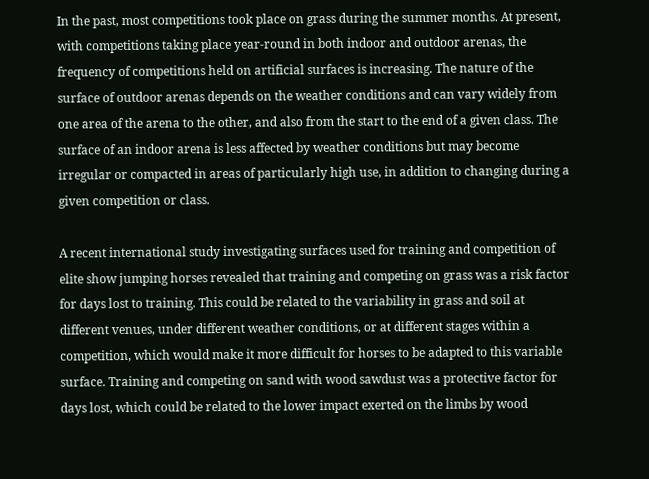In the past, most competitions took place on grass during the summer months. At present, with competitions taking place year-round in both indoor and outdoor arenas, the frequency of competitions held on artificial surfaces is increasing. The nature of the surface of outdoor arenas depends on the weather conditions and can vary widely from one area of the arena to the other, and also from the start to the end of a given class. The surface of an indoor arena is less affected by weather conditions but may become irregular or compacted in areas of particularly high use, in addition to changing during a given competition or class.

A recent international study investigating surfaces used for training and competition of elite show jumping horses revealed that training and competing on grass was a risk factor for days lost to training. This could be related to the variability in grass and soil at different venues, under different weather conditions, or at different stages within a competition, which would make it more difficult for horses to be adapted to this variable surface. Training and competing on sand with wood sawdust was a protective factor for days lost, which could be related to the lower impact exerted on the limbs by wood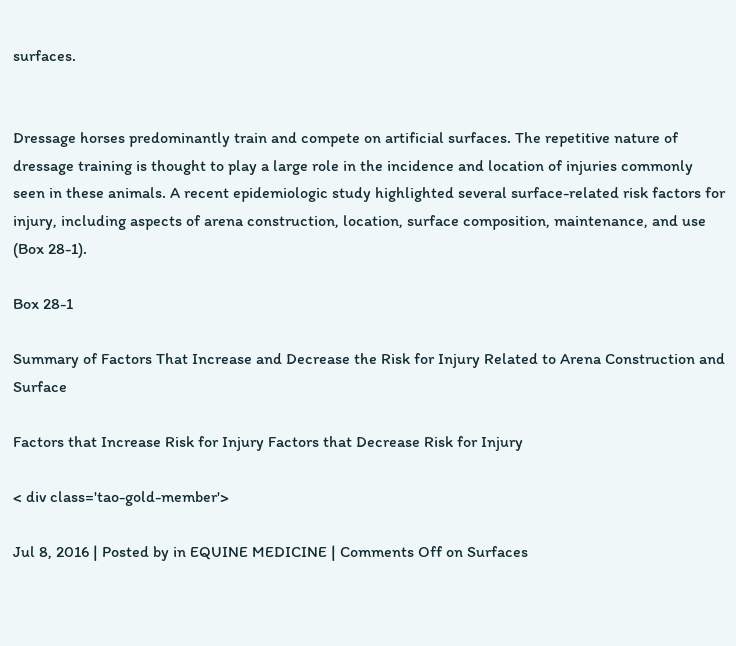surfaces.


Dressage horses predominantly train and compete on artificial surfaces. The repetitive nature of dressage training is thought to play a large role in the incidence and location of injuries commonly seen in these animals. A recent epidemiologic study highlighted several surface-related risk factors for injury, including aspects of arena construction, location, surface composition, maintenance, and use (Box 28-1).

Box 28-1

Summary of Factors That Increase and Decrease the Risk for Injury Related to Arena Construction and Surface

Factors that Increase Risk for Injury Factors that Decrease Risk for Injury

< div class='tao-gold-member'>

Jul 8, 2016 | Posted by in EQUINE MEDICINE | Comments Off on Surfaces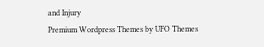and Injury
Premium Wordpress Themes by UFO Themes